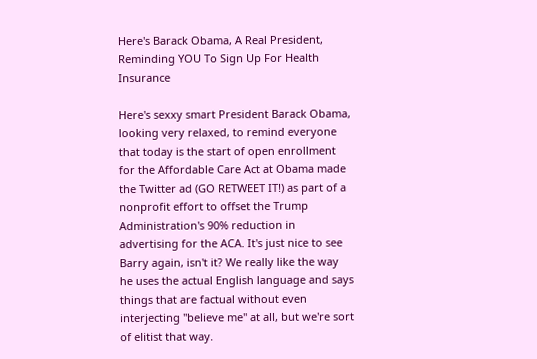Here's Barack Obama, A Real President, Reminding YOU To Sign Up For Health Insurance

Here's sexxy smart President Barack Obama, looking very relaxed, to remind everyone that today is the start of open enrollment for the Affordable Care Act at Obama made the Twitter ad (GO RETWEET IT!) as part of a nonprofit effort to offset the Trump Administration's 90% reduction in advertising for the ACA. It's just nice to see Barry again, isn't it? We really like the way he uses the actual English language and says things that are factual without even interjecting "believe me" at all, but we're sort of elitist that way.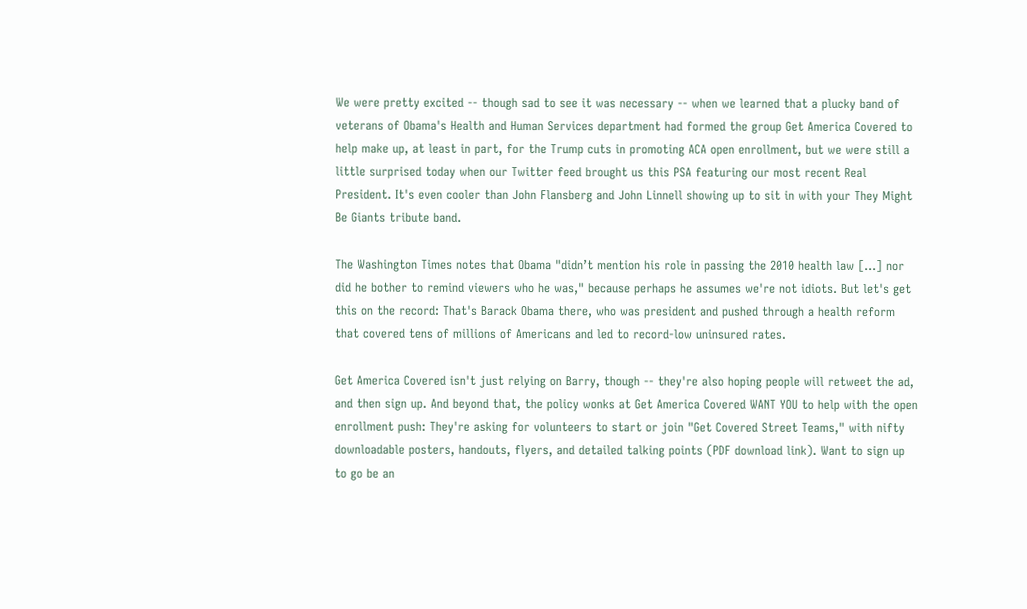We were pretty excited -- though sad to see it was necessary -- when we learned that a plucky band of veterans of Obama's Health and Human Services department had formed the group Get America Covered to help make up, at least in part, for the Trump cuts in promoting ACA open enrollment, but we were still a little surprised today when our Twitter feed brought us this PSA featuring our most recent Real President. It's even cooler than John Flansberg and John Linnell showing up to sit in with your They Might Be Giants tribute band.

The Washington Times notes that Obama "didn’t mention his role in passing the 2010 health law [...] nor did he bother to remind viewers who he was," because perhaps he assumes we're not idiots. But let's get this on the record: That's Barack Obama there, who was president and pushed through a health reform that covered tens of millions of Americans and led to record-low uninsured rates.

Get America Covered isn't just relying on Barry, though -- they're also hoping people will retweet the ad, and then sign up. And beyond that, the policy wonks at Get America Covered WANT YOU to help with the open enrollment push: They're asking for volunteers to start or join "Get Covered Street Teams," with nifty downloadable posters, handouts, flyers, and detailed talking points (PDF download link). Want to sign up to go be an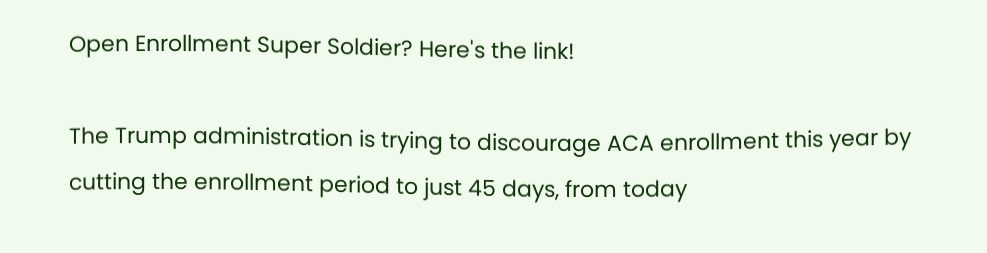Open Enrollment Super Soldier? Here's the link!

The Trump administration is trying to discourage ACA enrollment this year by cutting the enrollment period to just 45 days, from today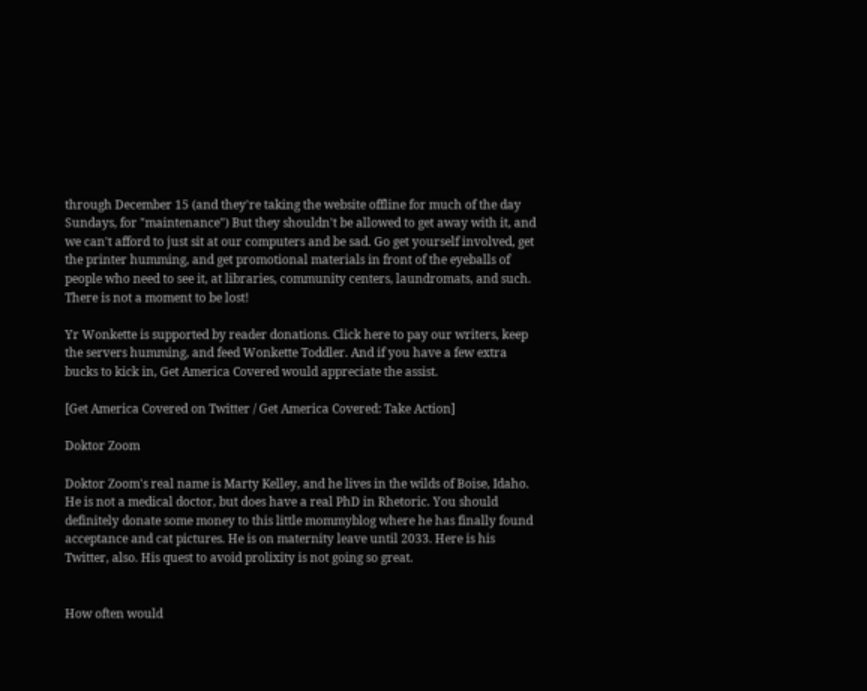through December 15 (and they're taking the website offline for much of the day Sundays, for "maintenance") But they shouldn't be allowed to get away with it, and we can't afford to just sit at our computers and be sad. Go get yourself involved, get the printer humming, and get promotional materials in front of the eyeballs of people who need to see it, at libraries, community centers, laundromats, and such. There is not a moment to be lost!

Yr Wonkette is supported by reader donations. Click here to pay our writers, keep the servers humming, and feed Wonkette Toddler. And if you have a few extra bucks to kick in, Get America Covered would appreciate the assist.

[Get America Covered on Twitter / Get America Covered: Take Action]

Doktor Zoom

Doktor Zoom's real name is Marty Kelley, and he lives in the wilds of Boise, Idaho. He is not a medical doctor, but does have a real PhD in Rhetoric. You should definitely donate some money to this little mommyblog where he has finally found acceptance and cat pictures. He is on maternity leave until 2033. Here is his Twitter, also. His quest to avoid prolixity is not going so great.


How often would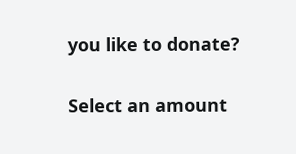you like to donate?

Select an amount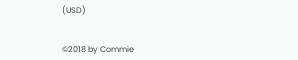(USD)


©2018 by Commie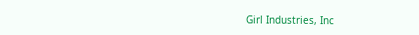Girl Industries, Inc